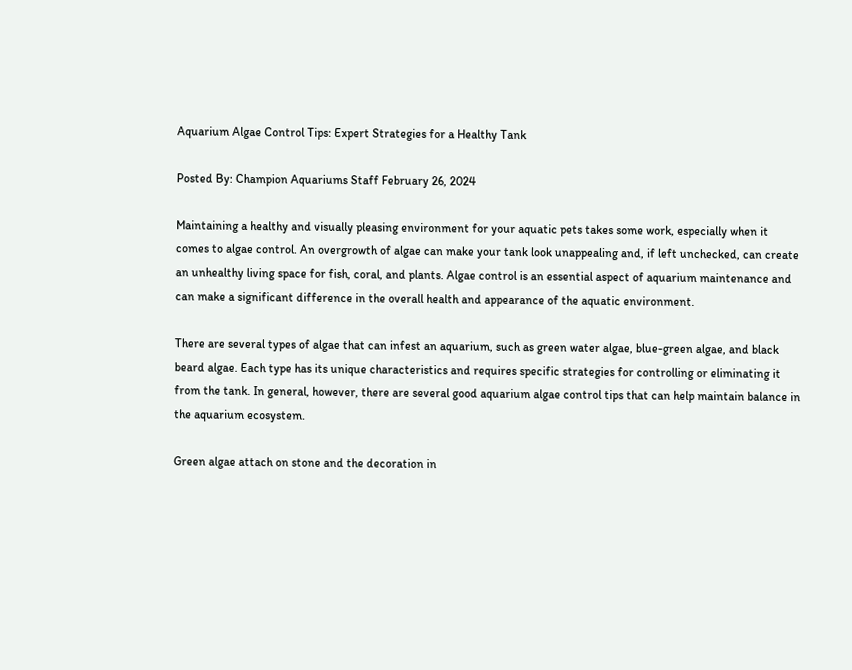Aquarium Algae Control Tips: Expert Strategies for a Healthy Tank

Posted By: Champion Aquariums Staff February 26, 2024

Maintaining a healthy and visually pleasing environment for your aquatic pets takes some work, especially when it comes to algae control. An overgrowth of algae can make your tank look unappealing and, if left unchecked, can create an unhealthy living space for fish, coral, and plants. Algae control is an essential aspect of aquarium maintenance and can make a significant difference in the overall health and appearance of the aquatic environment.

There are several types of algae that can infest an aquarium, such as green water algae, blue-green algae, and black beard algae. Each type has its unique characteristics and requires specific strategies for controlling or eliminating it from the tank. In general, however, there are several good aquarium algae control tips that can help maintain balance in the aquarium ecosystem.

Green algae attach on stone and the decoration in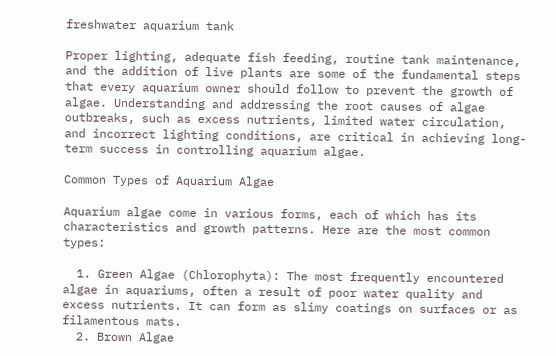freshwater aquarium tank

Proper lighting, adequate fish feeding, routine tank maintenance, and the addition of live plants are some of the fundamental steps that every aquarium owner should follow to prevent the growth of algae. Understanding and addressing the root causes of algae outbreaks, such as excess nutrients, limited water circulation, and incorrect lighting conditions, are critical in achieving long-term success in controlling aquarium algae.

Common Types of Aquarium Algae

Aquarium algae come in various forms, each of which has its characteristics and growth patterns. Here are the most common types:

  1. Green Algae (Chlorophyta): The most frequently encountered algae in aquariums, often a result of poor water quality and excess nutrients. It can form as slimy coatings on surfaces or as filamentous mats.
  2. Brown Algae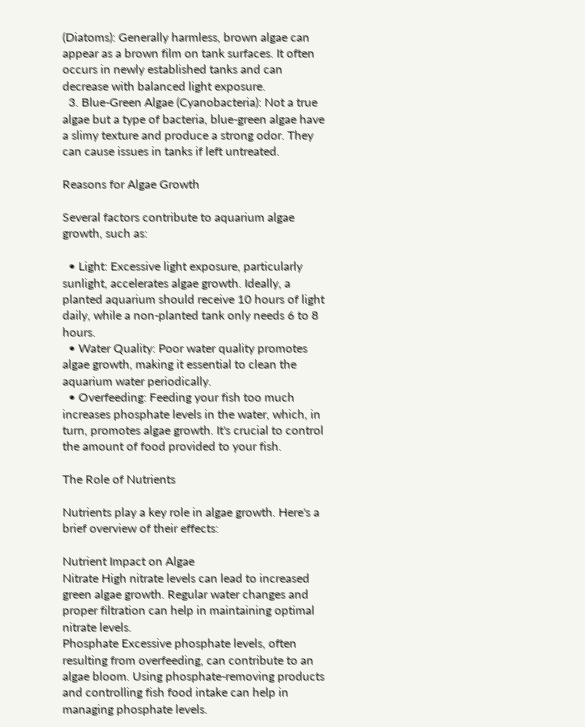(Diatoms): Generally harmless, brown algae can appear as a brown film on tank surfaces. It often occurs in newly established tanks and can decrease with balanced light exposure.
  3. Blue-Green Algae (Cyanobacteria): Not a true algae but a type of bacteria, blue-green algae have a slimy texture and produce a strong odor. They can cause issues in tanks if left untreated.

Reasons for Algae Growth

Several factors contribute to aquarium algae growth, such as:

  • Light: Excessive light exposure, particularly sunlight, accelerates algae growth. Ideally, a planted aquarium should receive 10 hours of light daily, while a non-planted tank only needs 6 to 8 hours.
  • Water Quality: Poor water quality promotes algae growth, making it essential to clean the aquarium water periodically.
  • Overfeeding: Feeding your fish too much increases phosphate levels in the water, which, in turn, promotes algae growth. It's crucial to control the amount of food provided to your fish.

The Role of Nutrients

Nutrients play a key role in algae growth. Here's a brief overview of their effects:

Nutrient Impact on Algae
Nitrate High nitrate levels can lead to increased green algae growth. Regular water changes and proper filtration can help in maintaining optimal nitrate levels.
Phosphate Excessive phosphate levels, often resulting from overfeeding, can contribute to an algae bloom. Using phosphate-removing products and controlling fish food intake can help in managing phosphate levels.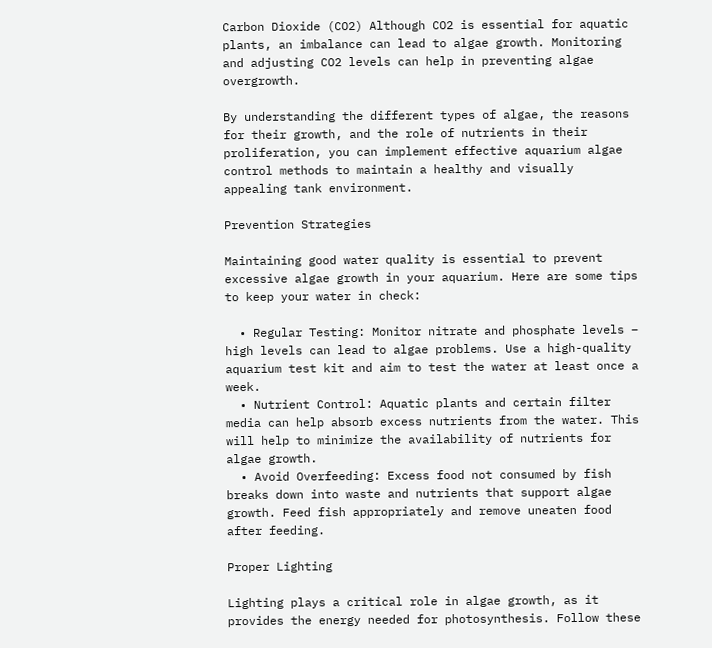Carbon Dioxide (CO2) Although CO2 is essential for aquatic plants, an imbalance can lead to algae growth. Monitoring and adjusting CO2 levels can help in preventing algae overgrowth.

By understanding the different types of algae, the reasons for their growth, and the role of nutrients in their proliferation, you can implement effective aquarium algae control methods to maintain a healthy and visually appealing tank environment.

Prevention Strategies

Maintaining good water quality is essential to prevent excessive algae growth in your aquarium. Here are some tips to keep your water in check:

  • Regular Testing: Monitor nitrate and phosphate levels – high levels can lead to algae problems. Use a high-quality aquarium test kit and aim to test the water at least once a week.
  • Nutrient Control: Aquatic plants and certain filter media can help absorb excess nutrients from the water. This will help to minimize the availability of nutrients for algae growth.
  • Avoid Overfeeding: Excess food not consumed by fish breaks down into waste and nutrients that support algae growth. Feed fish appropriately and remove uneaten food after feeding.

Proper Lighting

Lighting plays a critical role in algae growth, as it provides the energy needed for photosynthesis. Follow these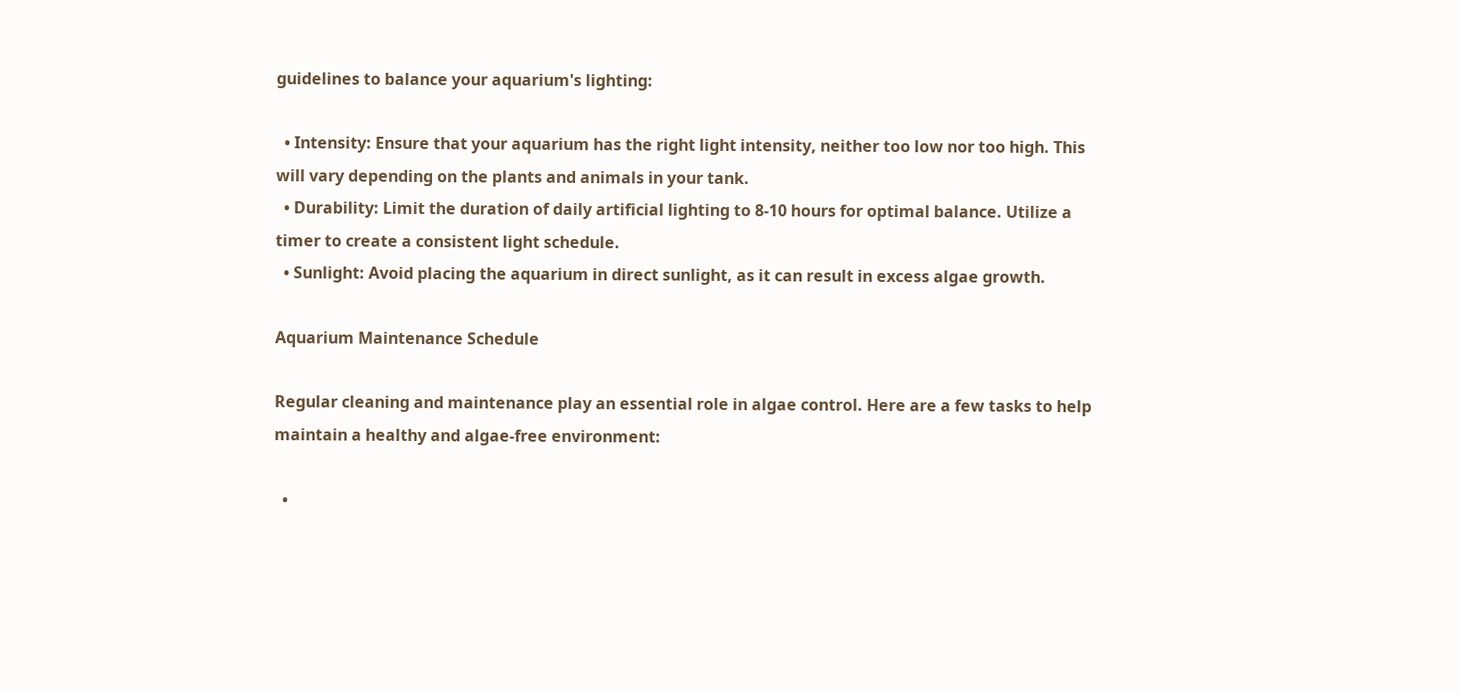guidelines to balance your aquarium's lighting:

  • Intensity: Ensure that your aquarium has the right light intensity, neither too low nor too high. This will vary depending on the plants and animals in your tank.
  • Durability: Limit the duration of daily artificial lighting to 8-10 hours for optimal balance. Utilize a timer to create a consistent light schedule.
  • Sunlight: Avoid placing the aquarium in direct sunlight, as it can result in excess algae growth.

Aquarium Maintenance Schedule

Regular cleaning and maintenance play an essential role in algae control. Here are a few tasks to help maintain a healthy and algae-free environment:

  •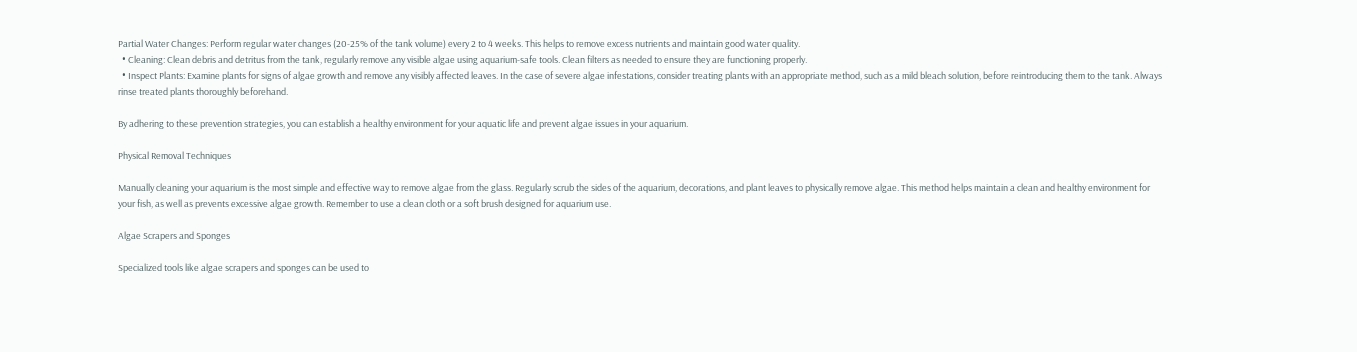Partial Water Changes: Perform regular water changes (20-25% of the tank volume) every 2 to 4 weeks. This helps to remove excess nutrients and maintain good water quality.
  • Cleaning: Clean debris and detritus from the tank, regularly remove any visible algae using aquarium-safe tools. Clean filters as needed to ensure they are functioning properly.
  • Inspect Plants: Examine plants for signs of algae growth and remove any visibly affected leaves. In the case of severe algae infestations, consider treating plants with an appropriate method, such as a mild bleach solution, before reintroducing them to the tank. Always rinse treated plants thoroughly beforehand.

By adhering to these prevention strategies, you can establish a healthy environment for your aquatic life and prevent algae issues in your aquarium.

Physical Removal Techniques

Manually cleaning your aquarium is the most simple and effective way to remove algae from the glass. Regularly scrub the sides of the aquarium, decorations, and plant leaves to physically remove algae. This method helps maintain a clean and healthy environment for your fish, as well as prevents excessive algae growth. Remember to use a clean cloth or a soft brush designed for aquarium use.

Algae Scrapers and Sponges

Specialized tools like algae scrapers and sponges can be used to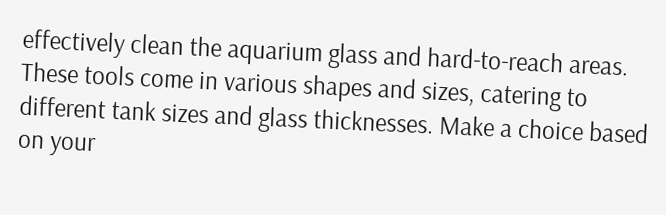effectively clean the aquarium glass and hard-to-reach areas. These tools come in various shapes and sizes, catering to different tank sizes and glass thicknesses. Make a choice based on your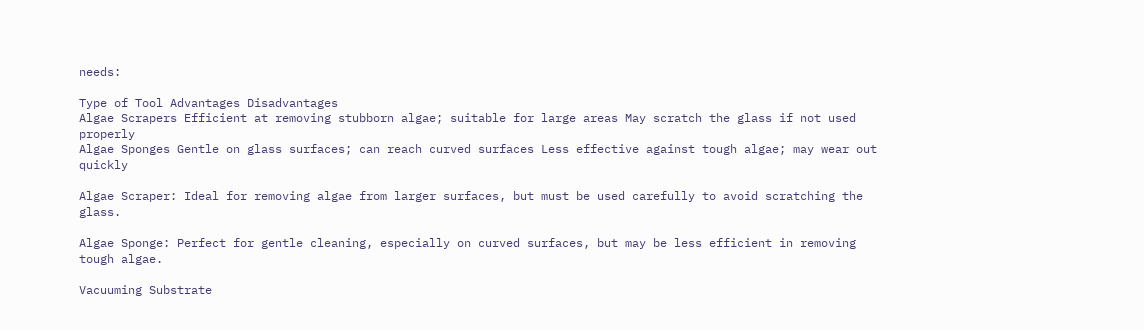needs:

Type of Tool Advantages Disadvantages
Algae Scrapers Efficient at removing stubborn algae; suitable for large areas May scratch the glass if not used properly
Algae Sponges Gentle on glass surfaces; can reach curved surfaces Less effective against tough algae; may wear out quickly

Algae Scraper: Ideal for removing algae from larger surfaces, but must be used carefully to avoid scratching the glass.

Algae Sponge: Perfect for gentle cleaning, especially on curved surfaces, but may be less efficient in removing tough algae.

Vacuuming Substrate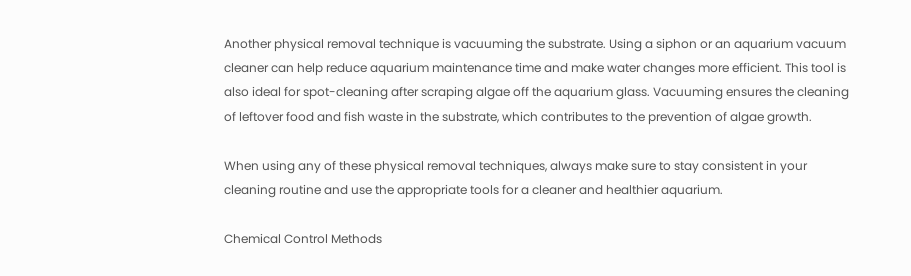Another physical removal technique is vacuuming the substrate. Using a siphon or an aquarium vacuum cleaner can help reduce aquarium maintenance time and make water changes more efficient. This tool is also ideal for spot-cleaning after scraping algae off the aquarium glass. Vacuuming ensures the cleaning of leftover food and fish waste in the substrate, which contributes to the prevention of algae growth.

When using any of these physical removal techniques, always make sure to stay consistent in your cleaning routine and use the appropriate tools for a cleaner and healthier aquarium.

Chemical Control Methods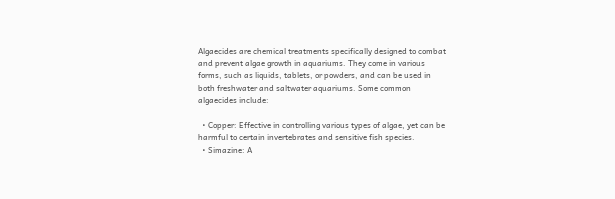Algaecides are chemical treatments specifically designed to combat and prevent algae growth in aquariums. They come in various forms, such as liquids, tablets, or powders, and can be used in both freshwater and saltwater aquariums. Some common algaecides include:

  • Copper: Effective in controlling various types of algae, yet can be harmful to certain invertebrates and sensitive fish species.
  • Simazine: A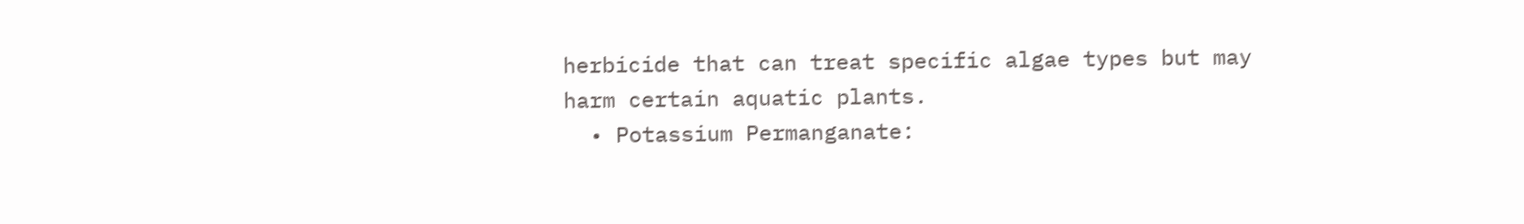herbicide that can treat specific algae types but may harm certain aquatic plants.
  • Potassium Permanganate: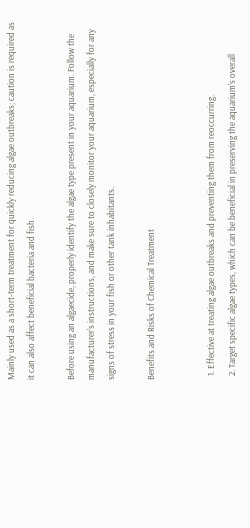Mainly used as a short-term treatment for quickly reducing algae outbreaks; caution is required as it can also affect beneficial bacteria and fish.

Before using an algaecide, properly identify the algae type present in your aquarium. Follow the manufacturer's instructions, and make sure to closely monitor your aquarium, especially for any signs of stress in your fish or other tank inhabitants.

Benefits and Risks of Chemical Treatment


  1. Effective at treating algae outbreaks and preventing them from reoccurring.
  2. Target specific algae types, which can be beneficial in preserving the aquarium's overall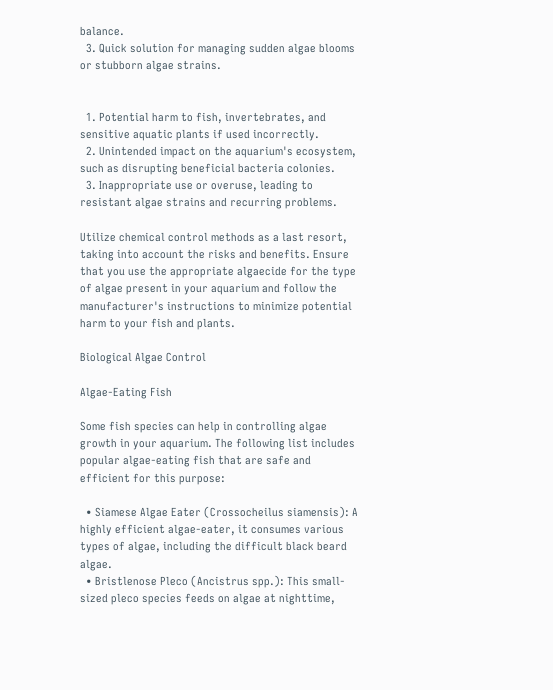balance.
  3. Quick solution for managing sudden algae blooms or stubborn algae strains.


  1. Potential harm to fish, invertebrates, and sensitive aquatic plants if used incorrectly.
  2. Unintended impact on the aquarium's ecosystem, such as disrupting beneficial bacteria colonies.
  3. Inappropriate use or overuse, leading to resistant algae strains and recurring problems.

Utilize chemical control methods as a last resort, taking into account the risks and benefits. Ensure that you use the appropriate algaecide for the type of algae present in your aquarium and follow the manufacturer's instructions to minimize potential harm to your fish and plants.

Biological Algae Control

Algae-Eating Fish

Some fish species can help in controlling algae growth in your aquarium. The following list includes popular algae-eating fish that are safe and efficient for this purpose:

  • Siamese Algae Eater (Crossocheilus siamensis): A highly efficient algae-eater, it consumes various types of algae, including the difficult black beard algae.
  • Bristlenose Pleco (Ancistrus spp.): This small-sized pleco species feeds on algae at nighttime,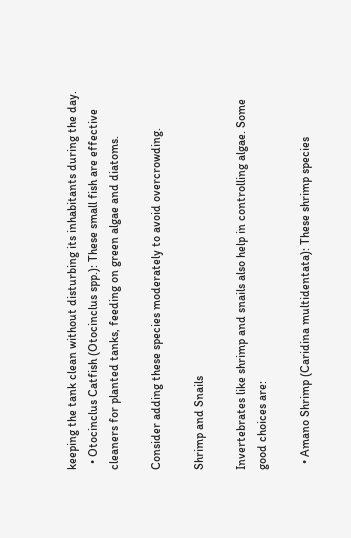keeping the tank clean without disturbing its inhabitants during the day.
  • Otocinclus Catfish (Otocinclus spp.): These small fish are effective cleaners for planted tanks, feeding on green algae and diatoms.

Consider adding these species moderately to avoid overcrowding.

Shrimp and Snails

Invertebrates like shrimp and snails also help in controlling algae. Some good choices are:

  • Amano Shrimp (Caridina multidentata): These shrimp species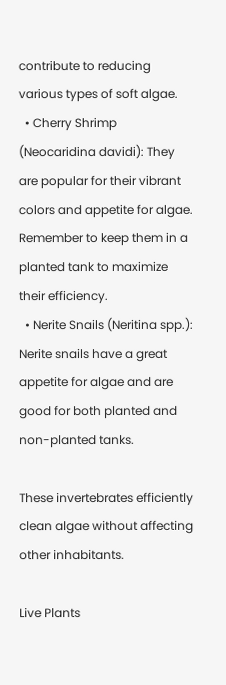contribute to reducing various types of soft algae.
  • Cherry Shrimp (Neocaridina davidi): They are popular for their vibrant colors and appetite for algae. Remember to keep them in a planted tank to maximize their efficiency.
  • Nerite Snails (Neritina spp.): Nerite snails have a great appetite for algae and are good for both planted and non-planted tanks.

These invertebrates efficiently clean algae without affecting other inhabitants.

Live Plants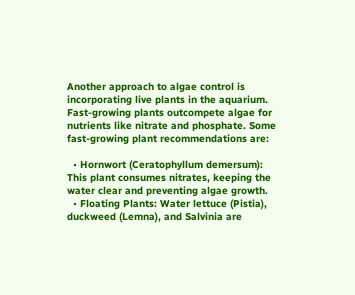Another approach to algae control is incorporating live plants in the aquarium. Fast-growing plants outcompete algae for nutrients like nitrate and phosphate. Some fast-growing plant recommendations are:

  • Hornwort (Ceratophyllum demersum): This plant consumes nitrates, keeping the water clear and preventing algae growth.
  • Floating Plants: Water lettuce (Pistia), duckweed (Lemna), and Salvinia are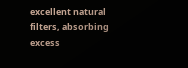excellent natural filters, absorbing excess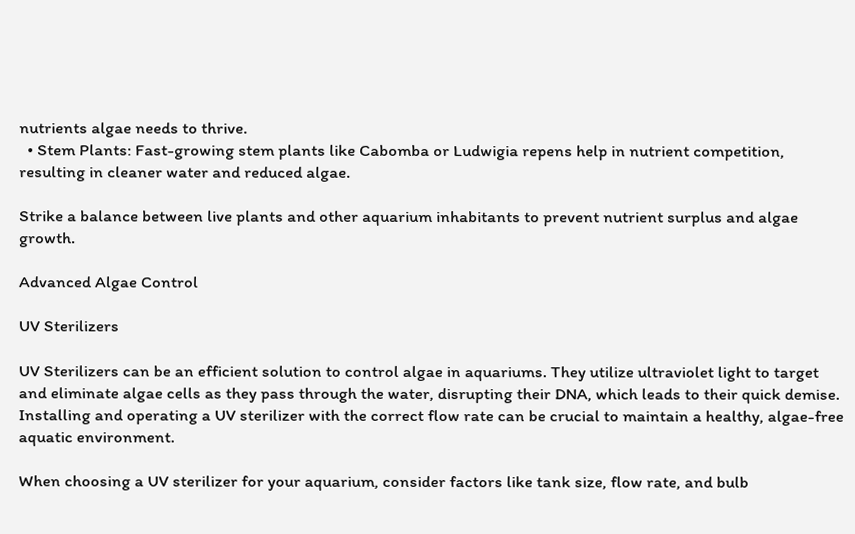nutrients algae needs to thrive.
  • Stem Plants: Fast-growing stem plants like Cabomba or Ludwigia repens help in nutrient competition, resulting in cleaner water and reduced algae.

Strike a balance between live plants and other aquarium inhabitants to prevent nutrient surplus and algae growth.

Advanced Algae Control

UV Sterilizers

UV Sterilizers can be an efficient solution to control algae in aquariums. They utilize ultraviolet light to target and eliminate algae cells as they pass through the water, disrupting their DNA, which leads to their quick demise. Installing and operating a UV sterilizer with the correct flow rate can be crucial to maintain a healthy, algae-free aquatic environment.

When choosing a UV sterilizer for your aquarium, consider factors like tank size, flow rate, and bulb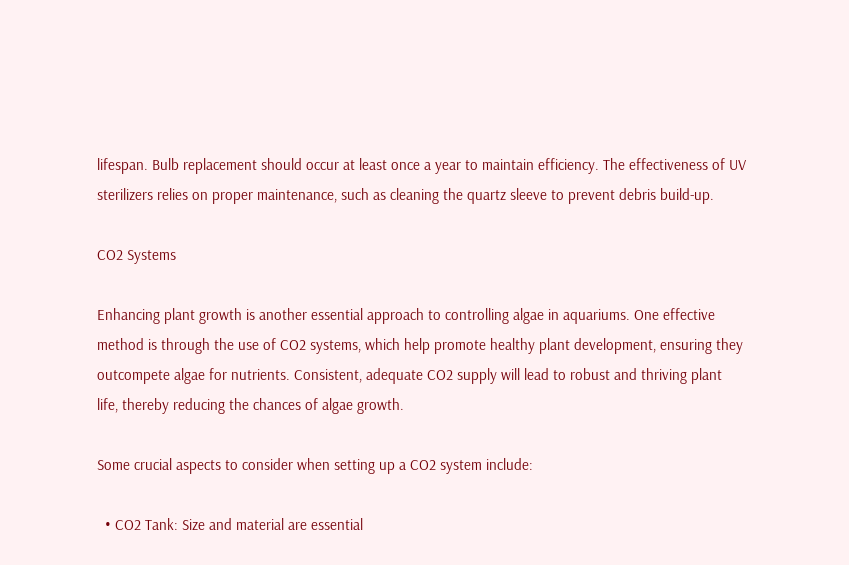lifespan. Bulb replacement should occur at least once a year to maintain efficiency. The effectiveness of UV sterilizers relies on proper maintenance, such as cleaning the quartz sleeve to prevent debris build-up.

CO2 Systems

Enhancing plant growth is another essential approach to controlling algae in aquariums. One effective method is through the use of CO2 systems, which help promote healthy plant development, ensuring they outcompete algae for nutrients. Consistent, adequate CO2 supply will lead to robust and thriving plant life, thereby reducing the chances of algae growth.

Some crucial aspects to consider when setting up a CO2 system include:

  • CO2 Tank: Size and material are essential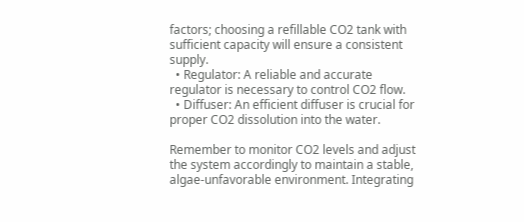factors; choosing a refillable CO2 tank with sufficient capacity will ensure a consistent supply.
  • Regulator: A reliable and accurate regulator is necessary to control CO2 flow.
  • Diffuser: An efficient diffuser is crucial for proper CO2 dissolution into the water.

Remember to monitor CO2 levels and adjust the system accordingly to maintain a stable, algae-unfavorable environment. Integrating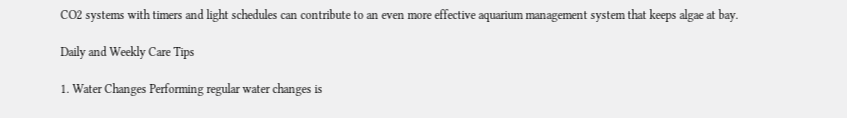CO2 systems with timers and light schedules can contribute to an even more effective aquarium management system that keeps algae at bay.

Daily and Weekly Care Tips

1. Water Changes Performing regular water changes is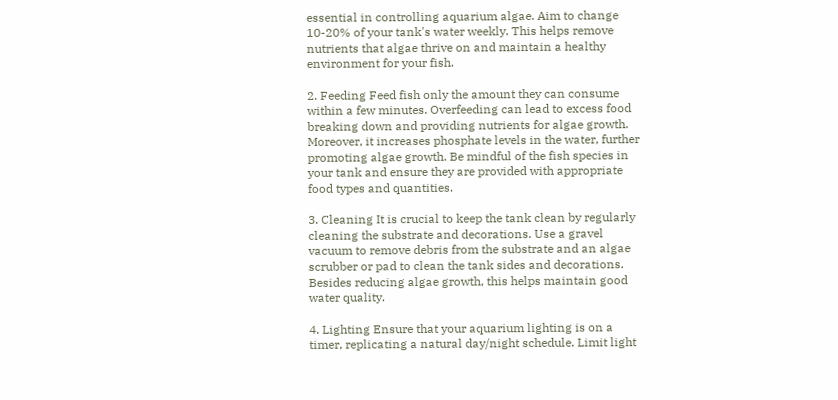essential in controlling aquarium algae. Aim to change 10-20% of your tank's water weekly. This helps remove nutrients that algae thrive on and maintain a healthy environment for your fish.

2. Feeding Feed fish only the amount they can consume within a few minutes. Overfeeding can lead to excess food breaking down and providing nutrients for algae growth. Moreover, it increases phosphate levels in the water, further promoting algae growth. Be mindful of the fish species in your tank and ensure they are provided with appropriate food types and quantities.

3. Cleaning It is crucial to keep the tank clean by regularly cleaning the substrate and decorations. Use a gravel vacuum to remove debris from the substrate and an algae scrubber or pad to clean the tank sides and decorations. Besides reducing algae growth, this helps maintain good water quality.

4. Lighting Ensure that your aquarium lighting is on a timer, replicating a natural day/night schedule. Limit light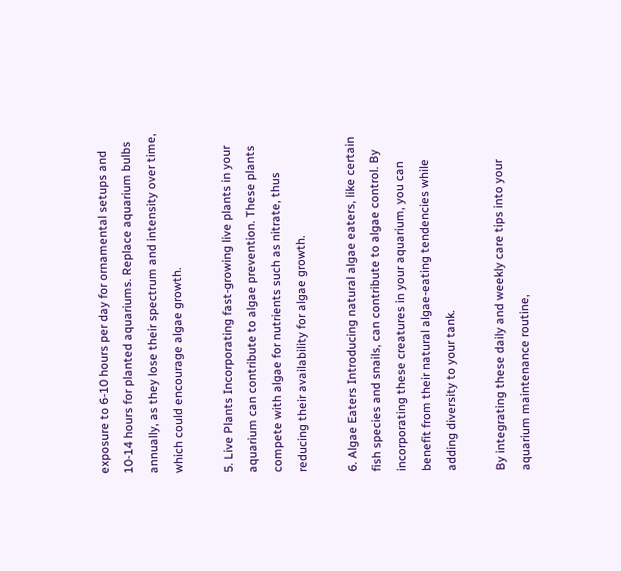exposure to 6-10 hours per day for ornamental setups and 10-14 hours for planted aquariums. Replace aquarium bulbs annually, as they lose their spectrum and intensity over time, which could encourage algae growth.

5. Live Plants Incorporating fast-growing live plants in your aquarium can contribute to algae prevention. These plants compete with algae for nutrients such as nitrate, thus reducing their availability for algae growth.

6. Algae Eaters Introducing natural algae eaters, like certain fish species and snails, can contribute to algae control. By incorporating these creatures in your aquarium, you can benefit from their natural algae-eating tendencies while adding diversity to your tank.

By integrating these daily and weekly care tips into your aquarium maintenance routine,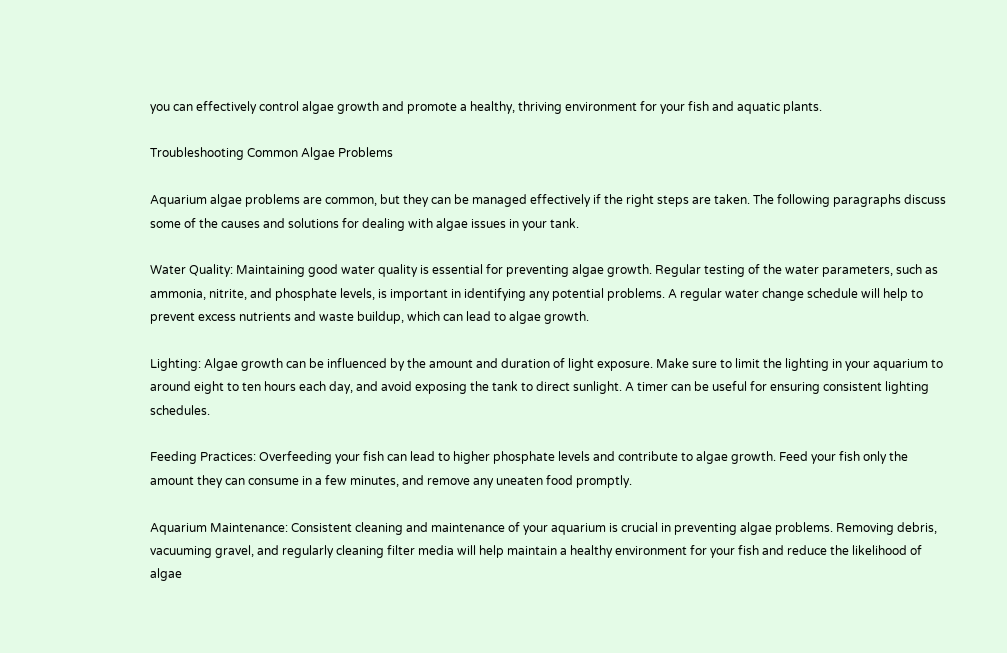you can effectively control algae growth and promote a healthy, thriving environment for your fish and aquatic plants.

Troubleshooting Common Algae Problems

Aquarium algae problems are common, but they can be managed effectively if the right steps are taken. The following paragraphs discuss some of the causes and solutions for dealing with algae issues in your tank.

Water Quality: Maintaining good water quality is essential for preventing algae growth. Regular testing of the water parameters, such as ammonia, nitrite, and phosphate levels, is important in identifying any potential problems. A regular water change schedule will help to prevent excess nutrients and waste buildup, which can lead to algae growth.

Lighting: Algae growth can be influenced by the amount and duration of light exposure. Make sure to limit the lighting in your aquarium to around eight to ten hours each day, and avoid exposing the tank to direct sunlight. A timer can be useful for ensuring consistent lighting schedules.

Feeding Practices: Overfeeding your fish can lead to higher phosphate levels and contribute to algae growth. Feed your fish only the amount they can consume in a few minutes, and remove any uneaten food promptly.

Aquarium Maintenance: Consistent cleaning and maintenance of your aquarium is crucial in preventing algae problems. Removing debris, vacuuming gravel, and regularly cleaning filter media will help maintain a healthy environment for your fish and reduce the likelihood of algae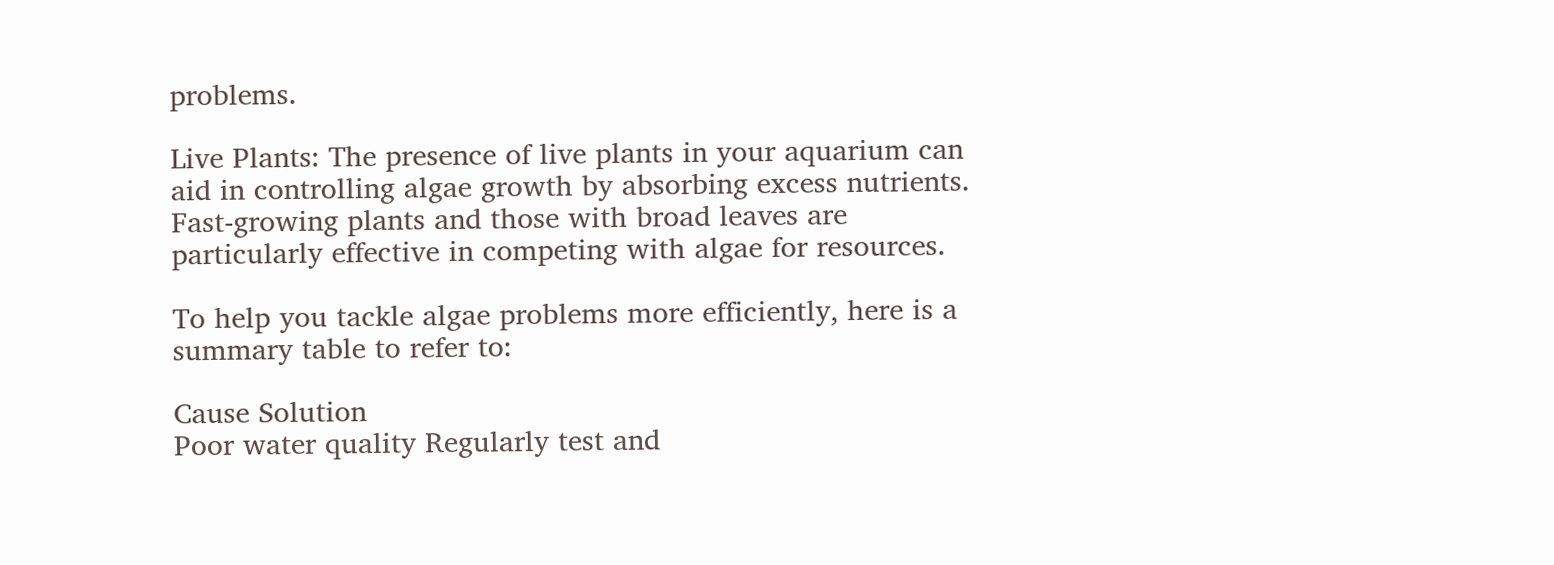problems.

Live Plants: The presence of live plants in your aquarium can aid in controlling algae growth by absorbing excess nutrients. Fast-growing plants and those with broad leaves are particularly effective in competing with algae for resources.

To help you tackle algae problems more efficiently, here is a summary table to refer to:

Cause Solution
Poor water quality Regularly test and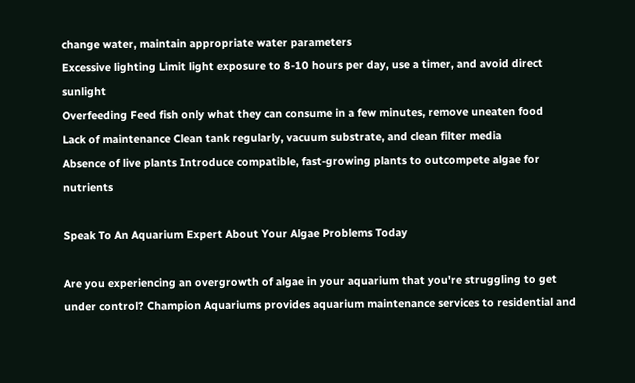change water, maintain appropriate water parameters
Excessive lighting Limit light exposure to 8-10 hours per day, use a timer, and avoid direct sunlight
Overfeeding Feed fish only what they can consume in a few minutes, remove uneaten food
Lack of maintenance Clean tank regularly, vacuum substrate, and clean filter media
Absence of live plants Introduce compatible, fast-growing plants to outcompete algae for nutrients

Speak To An Aquarium Expert About Your Algae Problems Today

Are you experiencing an overgrowth of algae in your aquarium that you're struggling to get under control? Champion Aquariums provides aquarium maintenance services to residential and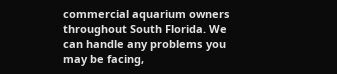commercial aquarium owners throughout South Florida. We can handle any problems you may be facing,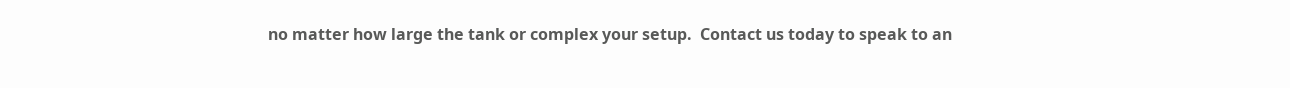no matter how large the tank or complex your setup.  Contact us today to speak to an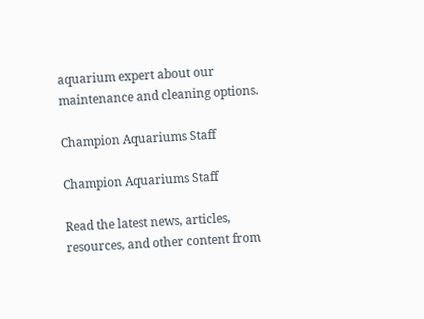aquarium expert about our maintenance and cleaning options.

Champion Aquariums Staff

Champion Aquariums Staff

Read the latest news, articles, resources, and other content from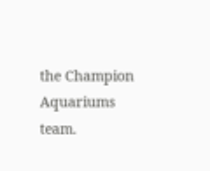the Champion Aquariums team.